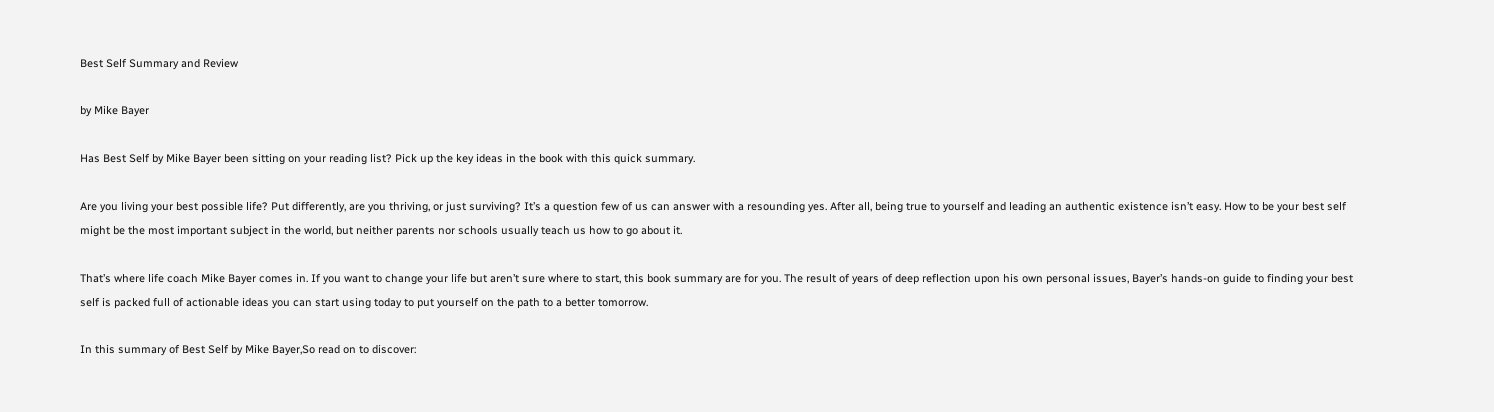Best Self Summary and Review

by Mike Bayer

Has Best Self by Mike Bayer been sitting on your reading list? Pick up the key ideas in the book with this quick summary.

Are you living your best possible life? Put differently, are you thriving, or just surviving? It’s a question few of us can answer with a resounding yes. After all, being true to yourself and leading an authentic existence isn’t easy. How to be your best self might be the most important subject in the world, but neither parents nor schools usually teach us how to go about it.

That’s where life coach Mike Bayer comes in. If you want to change your life but aren’t sure where to start, this book summary are for you. The result of years of deep reflection upon his own personal issues, Bayer’s hands-on guide to finding your best self is packed full of actionable ideas you can start using today to put yourself on the path to a better tomorrow.

In this summary of Best Self by Mike Bayer,So read on to discover: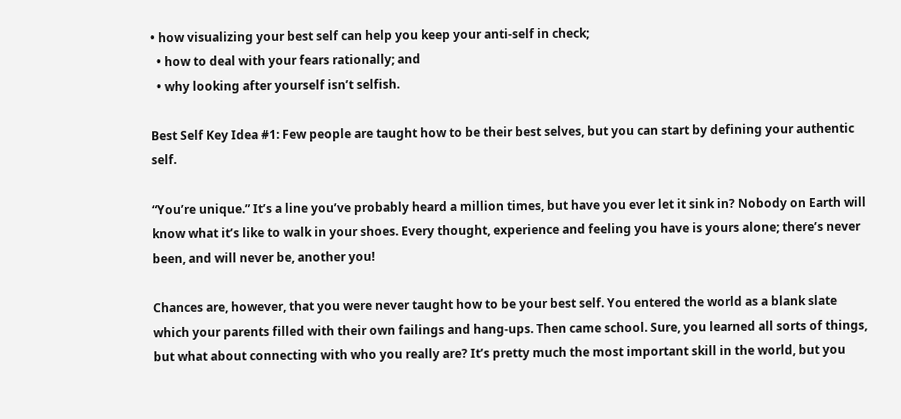• how visualizing your best self can help you keep your anti-self in check;
  • how to deal with your fears rationally; and
  • why looking after yourself isn’t selfish.

Best Self Key Idea #1: Few people are taught how to be their best selves, but you can start by defining your authentic self.

“You’re unique.” It’s a line you’ve probably heard a million times, but have you ever let it sink in? Nobody on Earth will know what it’s like to walk in your shoes. Every thought, experience and feeling you have is yours alone; there’s never been, and will never be, another you!

Chances are, however, that you were never taught how to be your best self. You entered the world as a blank slate which your parents filled with their own failings and hang-ups. Then came school. Sure, you learned all sorts of things, but what about connecting with who you really are? It’s pretty much the most important skill in the world, but you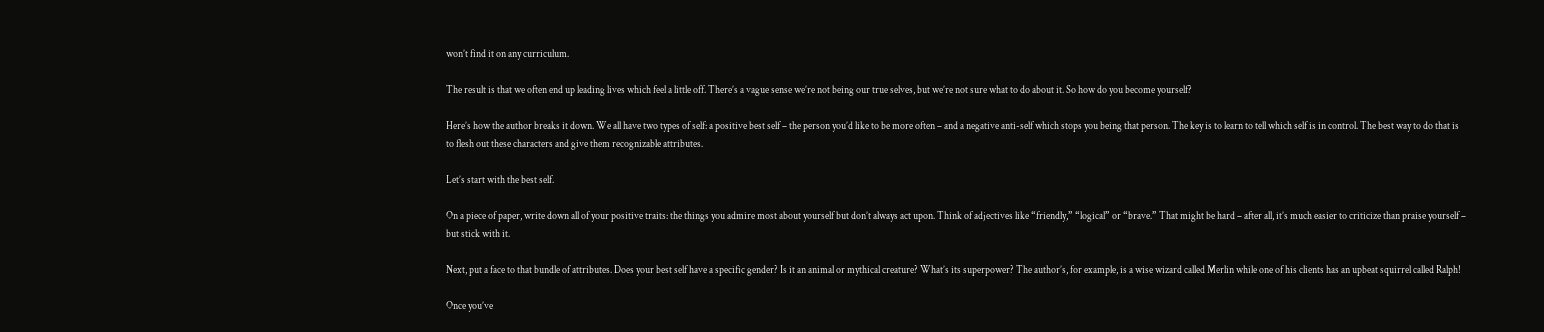won’t find it on any curriculum.

The result is that we often end up leading lives which feel a little off. There’s a vague sense we’re not being our true selves, but we’re not sure what to do about it. So how do you become yourself?

Here’s how the author breaks it down. We all have two types of self: a positive best self – the person you’d like to be more often – and a negative anti-self which stops you being that person. The key is to learn to tell which self is in control. The best way to do that is to flesh out these characters and give them recognizable attributes.

Let’s start with the best self.

On a piece of paper, write down all of your positive traits: the things you admire most about yourself but don’t always act upon. Think of adjectives like “friendly,” “logical” or “brave.” That might be hard – after all, it’s much easier to criticize than praise yourself – but stick with it.

Next, put a face to that bundle of attributes. Does your best self have a specific gender? Is it an animal or mythical creature? What’s its superpower? The author’s, for example, is a wise wizard called Merlin while one of his clients has an upbeat squirrel called Ralph!

Once you’ve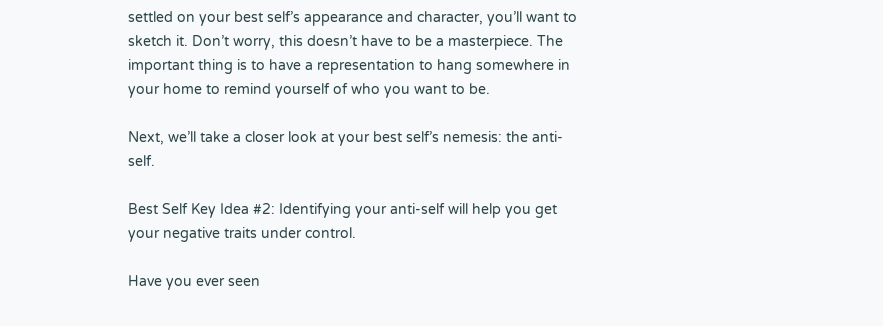settled on your best self’s appearance and character, you’ll want to sketch it. Don’t worry, this doesn’t have to be a masterpiece. The important thing is to have a representation to hang somewhere in your home to remind yourself of who you want to be.

Next, we’ll take a closer look at your best self’s nemesis: the anti-self.

Best Self Key Idea #2: Identifying your anti-self will help you get your negative traits under control.

Have you ever seen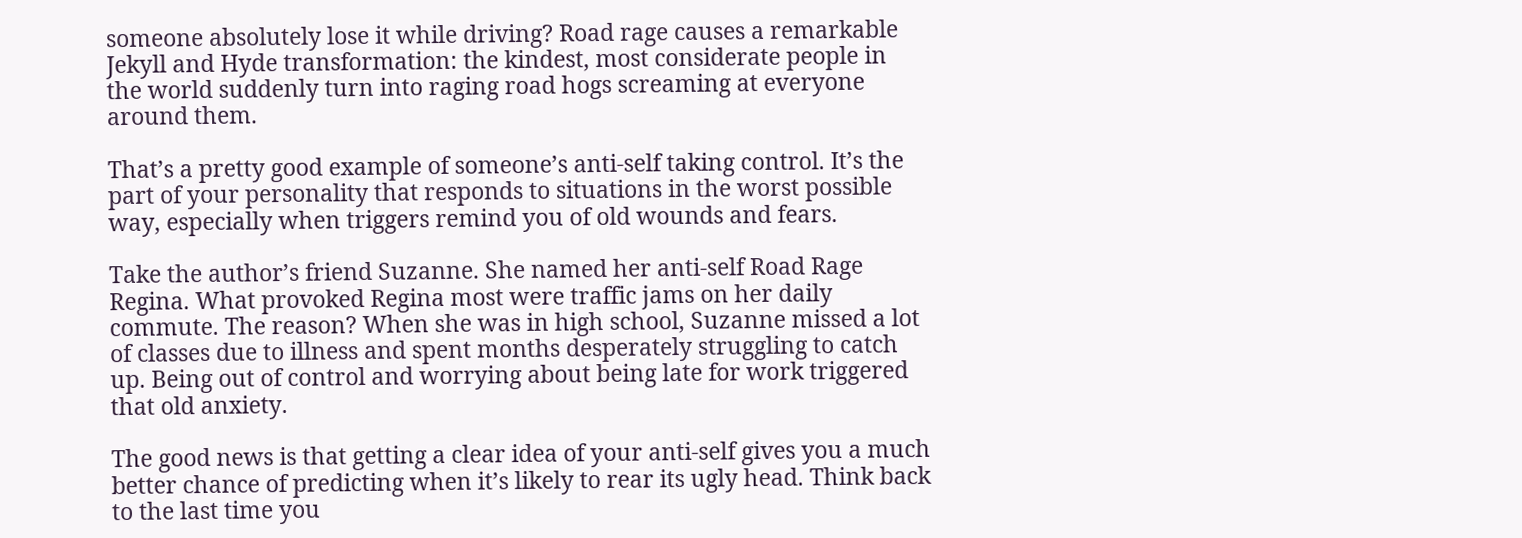someone absolutely lose it while driving? Road rage causes a remarkable Jekyll and Hyde transformation: the kindest, most considerate people in the world suddenly turn into raging road hogs screaming at everyone around them.

That’s a pretty good example of someone’s anti-self taking control. It’s the part of your personality that responds to situations in the worst possible way, especially when triggers remind you of old wounds and fears.

Take the author’s friend Suzanne. She named her anti-self Road Rage Regina. What provoked Regina most were traffic jams on her daily commute. The reason? When she was in high school, Suzanne missed a lot of classes due to illness and spent months desperately struggling to catch up. Being out of control and worrying about being late for work triggered that old anxiety.

The good news is that getting a clear idea of your anti-self gives you a much better chance of predicting when it’s likely to rear its ugly head. Think back to the last time you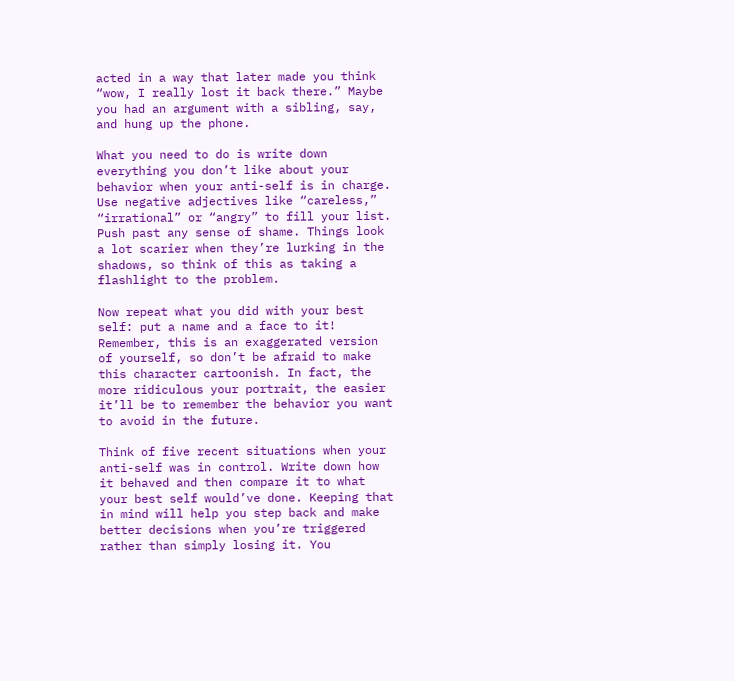acted in a way that later made you think “wow, I really lost it back there.” Maybe you had an argument with a sibling, say, and hung up the phone.

What you need to do is write down everything you don’t like about your behavior when your anti-self is in charge. Use negative adjectives like “careless,” “irrational” or “angry” to fill your list. Push past any sense of shame. Things look a lot scarier when they’re lurking in the shadows, so think of this as taking a flashlight to the problem.

Now repeat what you did with your best self: put a name and a face to it! Remember, this is an exaggerated version of yourself, so don’t be afraid to make this character cartoonish. In fact, the more ridiculous your portrait, the easier it’ll be to remember the behavior you want to avoid in the future.

Think of five recent situations when your anti-self was in control. Write down how it behaved and then compare it to what your best self would’ve done. Keeping that in mind will help you step back and make better decisions when you’re triggered rather than simply losing it. You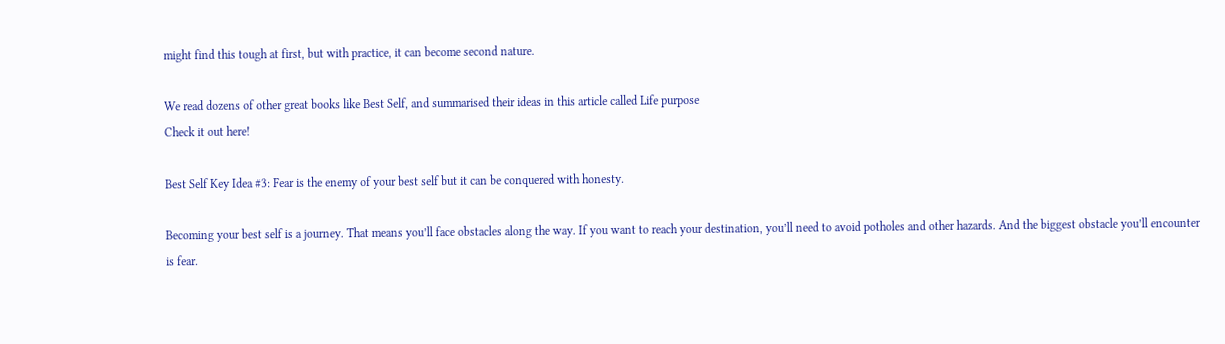might find this tough at first, but with practice, it can become second nature.

We read dozens of other great books like Best Self, and summarised their ideas in this article called Life purpose
Check it out here!

Best Self Key Idea #3: Fear is the enemy of your best self but it can be conquered with honesty.

Becoming your best self is a journey. That means you’ll face obstacles along the way. If you want to reach your destination, you’ll need to avoid potholes and other hazards. And the biggest obstacle you’ll encounter is fear.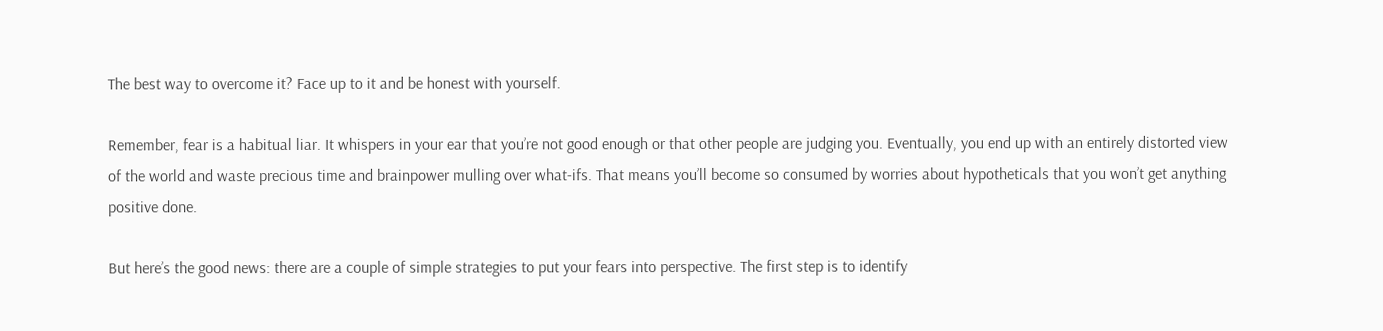The best way to overcome it? Face up to it and be honest with yourself.

Remember, fear is a habitual liar. It whispers in your ear that you’re not good enough or that other people are judging you. Eventually, you end up with an entirely distorted view of the world and waste precious time and brainpower mulling over what-ifs. That means you’ll become so consumed by worries about hypotheticals that you won’t get anything positive done.

But here’s the good news: there are a couple of simple strategies to put your fears into perspective. The first step is to identify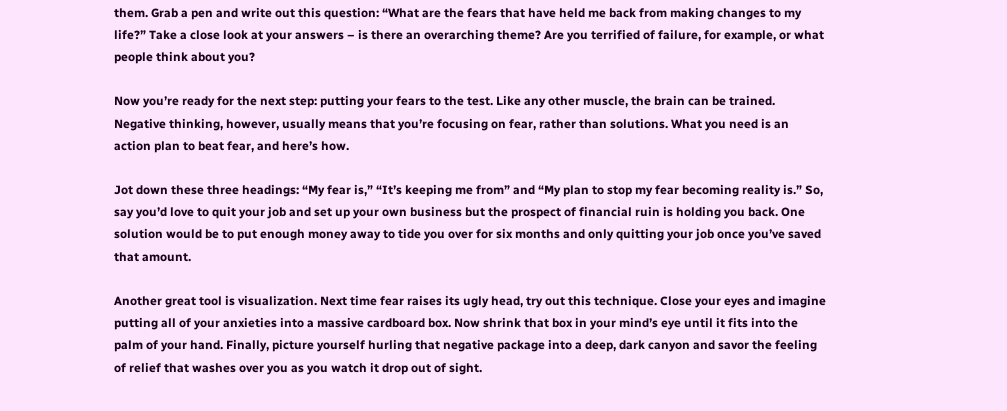them. Grab a pen and write out this question: “What are the fears that have held me back from making changes to my life?” Take a close look at your answers – is there an overarching theme? Are you terrified of failure, for example, or what people think about you?

Now you’re ready for the next step: putting your fears to the test. Like any other muscle, the brain can be trained. Negative thinking, however, usually means that you’re focusing on fear, rather than solutions. What you need is an action plan to beat fear, and here’s how.

Jot down these three headings: “My fear is,” “It’s keeping me from” and “My plan to stop my fear becoming reality is.” So, say you’d love to quit your job and set up your own business but the prospect of financial ruin is holding you back. One solution would be to put enough money away to tide you over for six months and only quitting your job once you’ve saved that amount.

Another great tool is visualization. Next time fear raises its ugly head, try out this technique. Close your eyes and imagine putting all of your anxieties into a massive cardboard box. Now shrink that box in your mind’s eye until it fits into the palm of your hand. Finally, picture yourself hurling that negative package into a deep, dark canyon and savor the feeling of relief that washes over you as you watch it drop out of sight.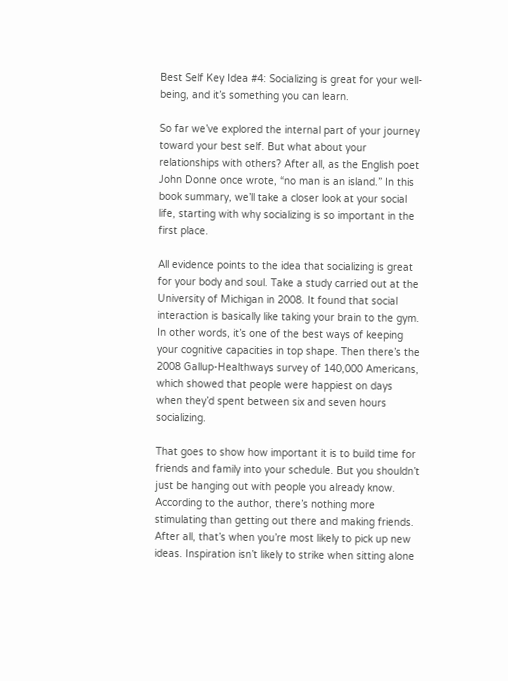Best Self Key Idea #4: Socializing is great for your well-being, and it’s something you can learn.

So far we’ve explored the internal part of your journey toward your best self. But what about your relationships with others? After all, as the English poet John Donne once wrote, “no man is an island.” In this book summary, we’ll take a closer look at your social life, starting with why socializing is so important in the first place.

All evidence points to the idea that socializing is great for your body and soul. Take a study carried out at the University of Michigan in 2008. It found that social interaction is basically like taking your brain to the gym. In other words, it’s one of the best ways of keeping your cognitive capacities in top shape. Then there’s the 2008 Gallup-Healthways survey of 140,000 Americans, which showed that people were happiest on days when they’d spent between six and seven hours socializing.

That goes to show how important it is to build time for friends and family into your schedule. But you shouldn’t just be hanging out with people you already know. According to the author, there’s nothing more stimulating than getting out there and making friends. After all, that’s when you’re most likely to pick up new ideas. Inspiration isn’t likely to strike when sitting alone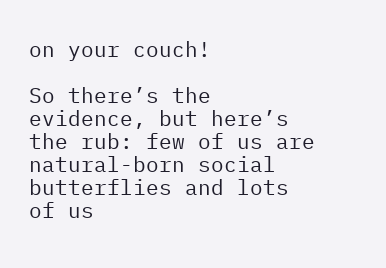on your couch!

So there’s the evidence, but here’s the rub: few of us are natural-born social butterflies and lots of us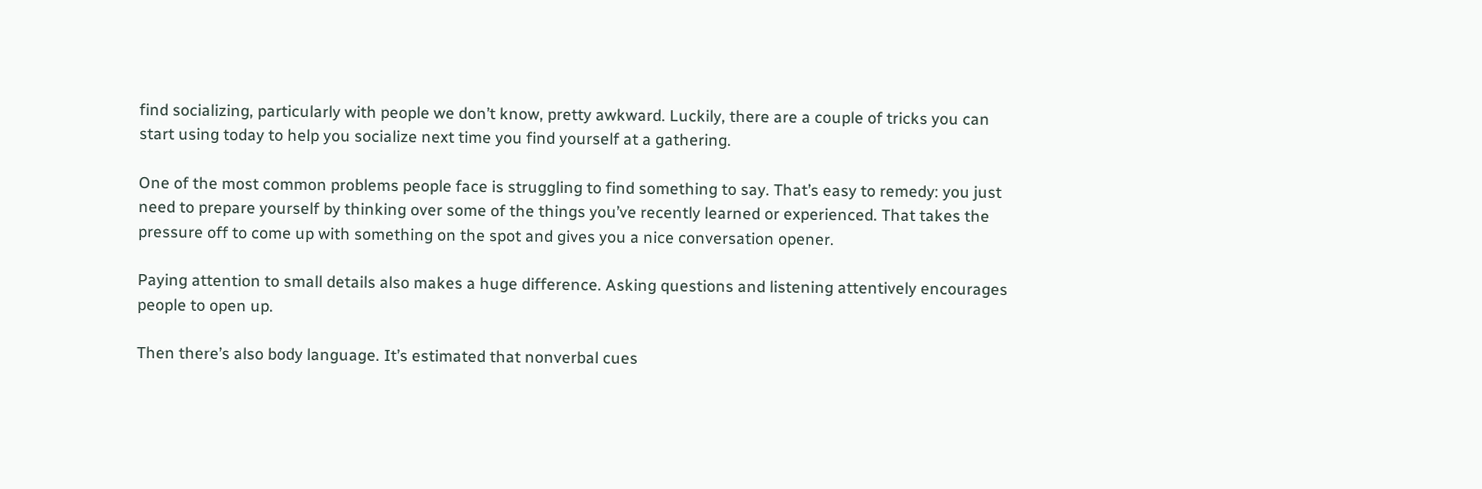find socializing, particularly with people we don’t know, pretty awkward. Luckily, there are a couple of tricks you can start using today to help you socialize next time you find yourself at a gathering.

One of the most common problems people face is struggling to find something to say. That’s easy to remedy: you just need to prepare yourself by thinking over some of the things you’ve recently learned or experienced. That takes the pressure off to come up with something on the spot and gives you a nice conversation opener.

Paying attention to small details also makes a huge difference. Asking questions and listening attentively encourages people to open up.

Then there’s also body language. It’s estimated that nonverbal cues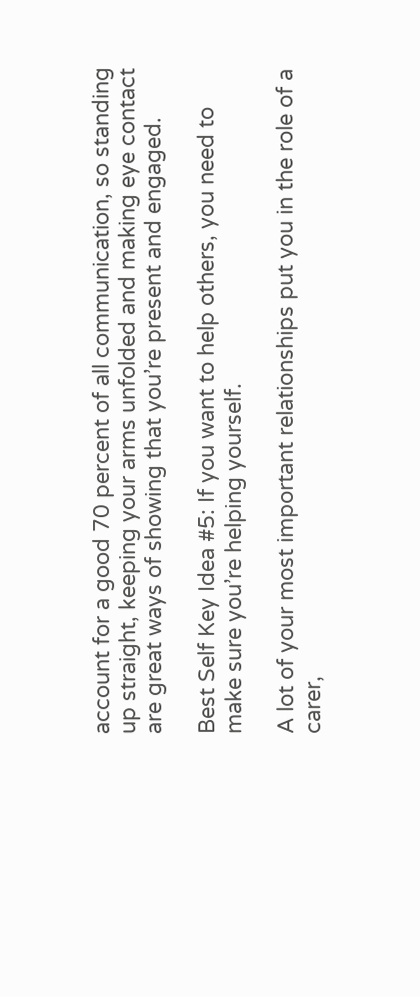account for a good 70 percent of all communication, so standing up straight, keeping your arms unfolded and making eye contact are great ways of showing that you’re present and engaged.

Best Self Key Idea #5: If you want to help others, you need to make sure you’re helping yourself.

A lot of your most important relationships put you in the role of a carer,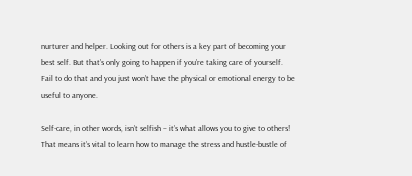nurturer and helper. Looking out for others is a key part of becoming your best self. But that’s only going to happen if you’re taking care of yourself. Fail to do that and you just won’t have the physical or emotional energy to be useful to anyone.

Self-care, in other words, isn’t selfish – it’s what allows you to give to others! That means it’s vital to learn how to manage the stress and hustle-bustle of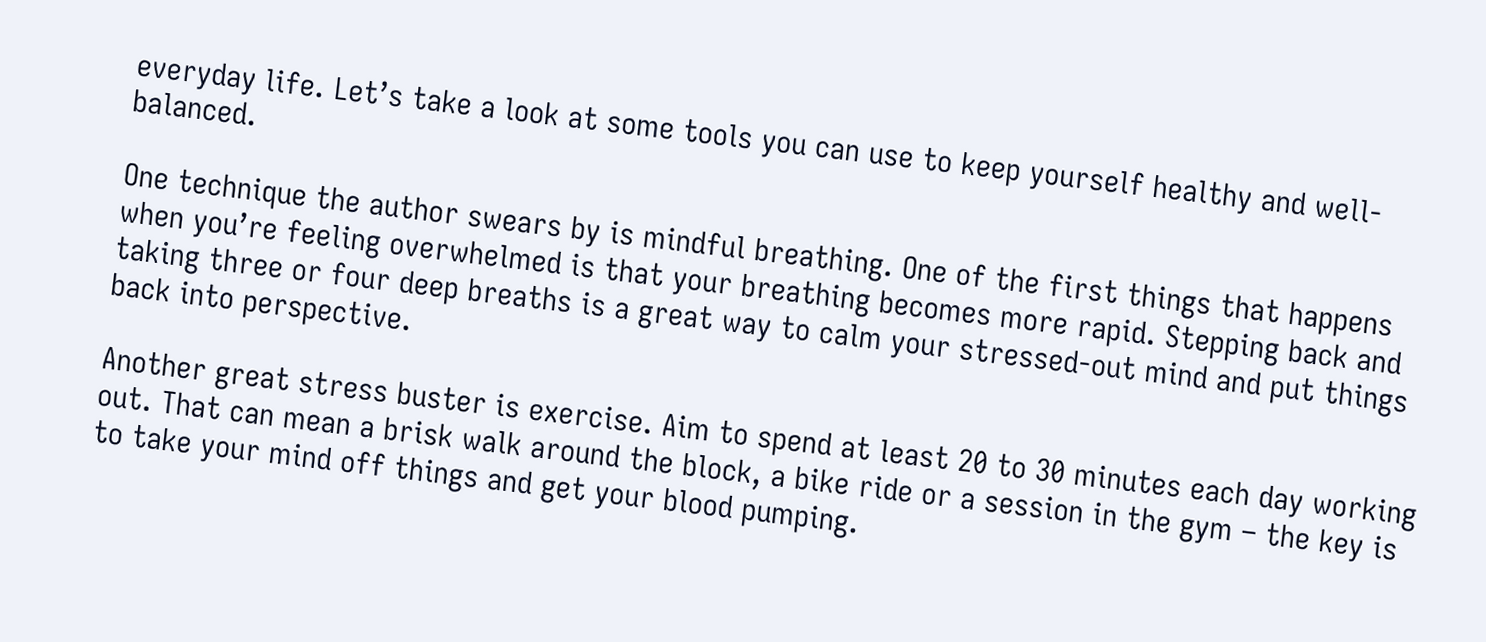everyday life. Let’s take a look at some tools you can use to keep yourself healthy and well-balanced.

One technique the author swears by is mindful breathing. One of the first things that happens when you’re feeling overwhelmed is that your breathing becomes more rapid. Stepping back and taking three or four deep breaths is a great way to calm your stressed-out mind and put things back into perspective.

Another great stress buster is exercise. Aim to spend at least 20 to 30 minutes each day working out. That can mean a brisk walk around the block, a bike ride or a session in the gym – the key is to take your mind off things and get your blood pumping.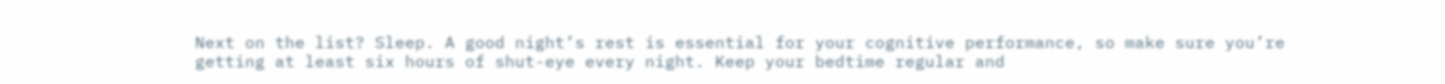Next on the list? Sleep. A good night’s rest is essential for your cognitive performance, so make sure you’re getting at least six hours of shut-eye every night. Keep your bedtime regular and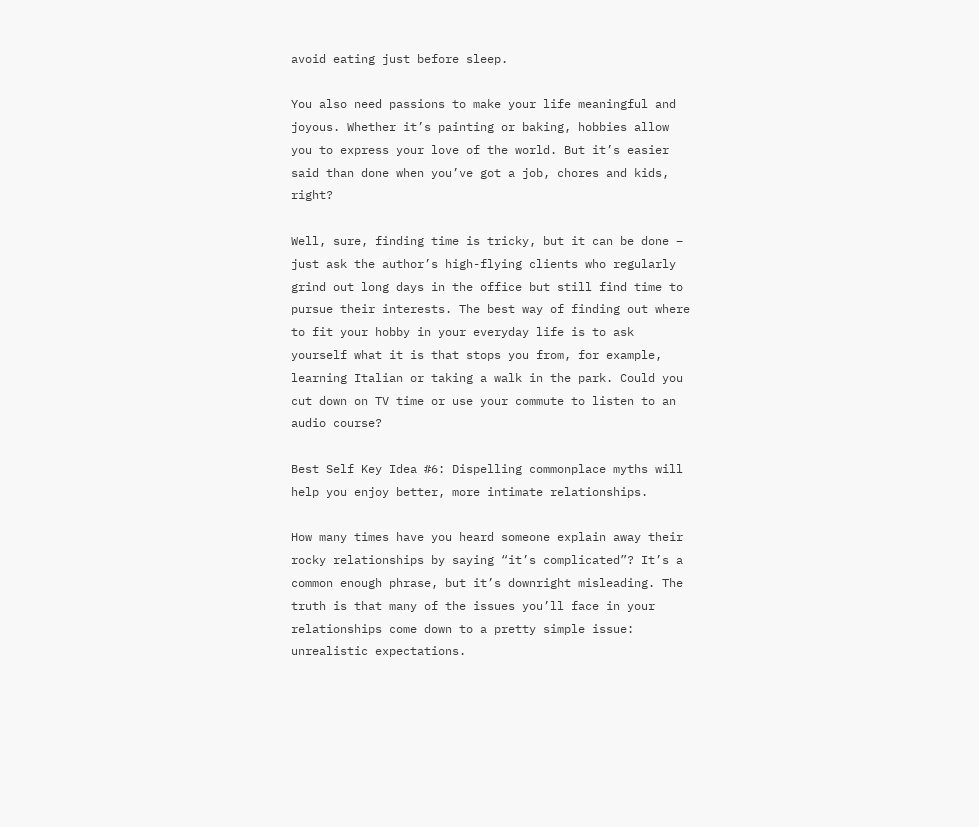avoid eating just before sleep.

You also need passions to make your life meaningful and joyous. Whether it’s painting or baking, hobbies allow you to express your love of the world. But it’s easier said than done when you’ve got a job, chores and kids, right?

Well, sure, finding time is tricky, but it can be done – just ask the author’s high-flying clients who regularly grind out long days in the office but still find time to pursue their interests. The best way of finding out where to fit your hobby in your everyday life is to ask yourself what it is that stops you from, for example, learning Italian or taking a walk in the park. Could you cut down on TV time or use your commute to listen to an audio course?

Best Self Key Idea #6: Dispelling commonplace myths will help you enjoy better, more intimate relationships.

How many times have you heard someone explain away their rocky relationships by saying “it’s complicated”? It’s a common enough phrase, but it’s downright misleading. The truth is that many of the issues you’ll face in your relationships come down to a pretty simple issue: unrealistic expectations.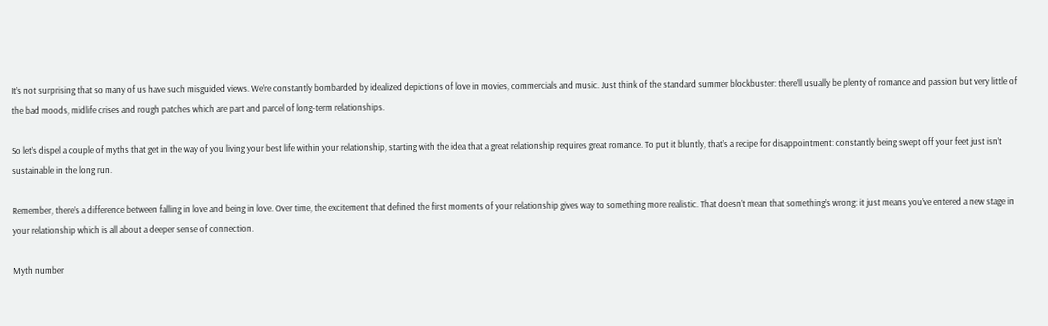It’s not surprising that so many of us have such misguided views. We’re constantly bombarded by idealized depictions of love in movies, commercials and music. Just think of the standard summer blockbuster: there’ll usually be plenty of romance and passion but very little of the bad moods, midlife crises and rough patches which are part and parcel of long-term relationships.

So let’s dispel a couple of myths that get in the way of you living your best life within your relationship, starting with the idea that a great relationship requires great romance. To put it bluntly, that’s a recipe for disappointment: constantly being swept off your feet just isn’t sustainable in the long run.

Remember, there’s a difference between falling in love and being in love. Over time, the excitement that defined the first moments of your relationship gives way to something more realistic. That doesn’t mean that something’s wrong: it just means you’ve entered a new stage in your relationship which is all about a deeper sense of connection.

Myth number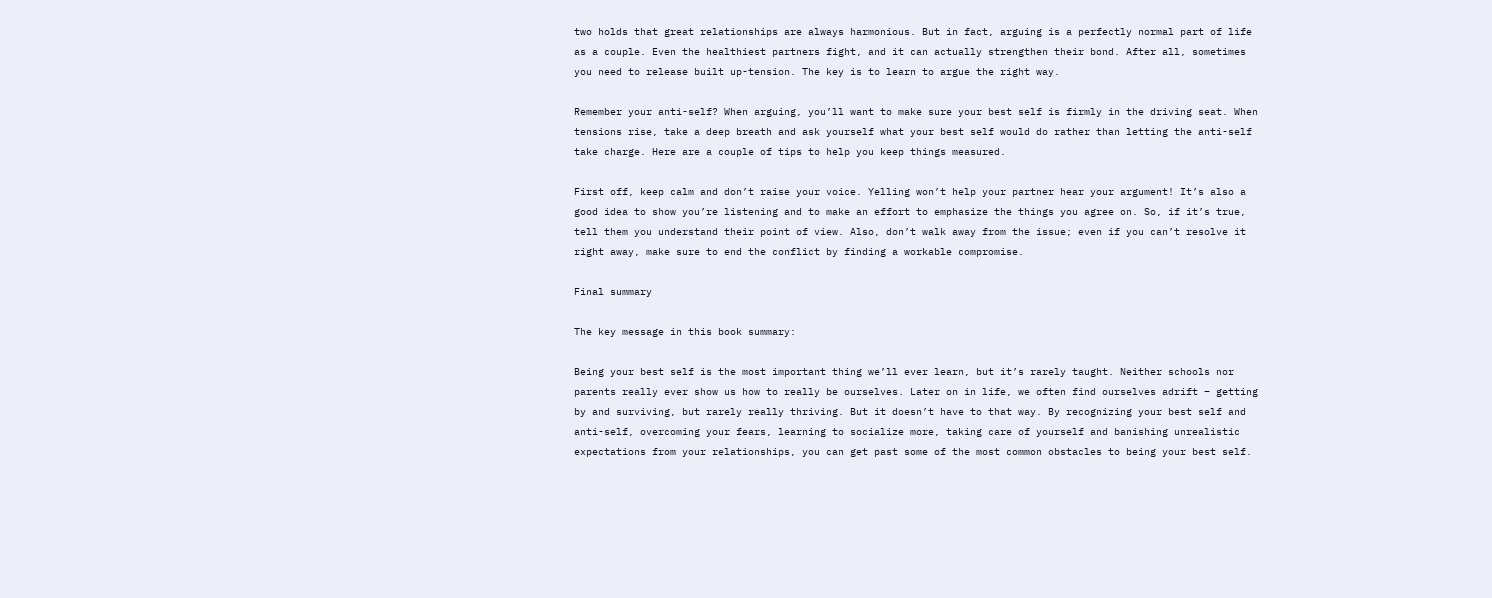two holds that great relationships are always harmonious. But in fact, arguing is a perfectly normal part of life as a couple. Even the healthiest partners fight, and it can actually strengthen their bond. After all, sometimes you need to release built up-tension. The key is to learn to argue the right way.

Remember your anti-self? When arguing, you’ll want to make sure your best self is firmly in the driving seat. When tensions rise, take a deep breath and ask yourself what your best self would do rather than letting the anti-self take charge. Here are a couple of tips to help you keep things measured.

First off, keep calm and don’t raise your voice. Yelling won’t help your partner hear your argument! It’s also a good idea to show you’re listening and to make an effort to emphasize the things you agree on. So, if it’s true, tell them you understand their point of view. Also, don’t walk away from the issue; even if you can’t resolve it right away, make sure to end the conflict by finding a workable compromise.

Final summary

The key message in this book summary:

Being your best self is the most important thing we’ll ever learn, but it’s rarely taught. Neither schools nor parents really ever show us how to really be ourselves. Later on in life, we often find ourselves adrift – getting by and surviving, but rarely really thriving. But it doesn’t have to that way. By recognizing your best self and anti-self, overcoming your fears, learning to socialize more, taking care of yourself and banishing unrealistic expectations from your relationships, you can get past some of the most common obstacles to being your best self.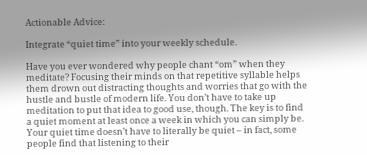Actionable Advice:

Integrate “quiet time” into your weekly schedule.

Have you ever wondered why people chant “om” when they meditate? Focusing their minds on that repetitive syllable helps them drown out distracting thoughts and worries that go with the hustle and bustle of modern life. You don’t have to take up meditation to put that idea to good use, though. The key is to find a quiet moment at least once a week in which you can simply be. Your quiet time doesn’t have to literally be quiet – in fact, some people find that listening to their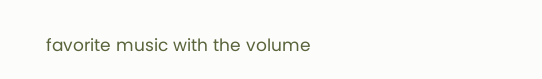favorite music with the volume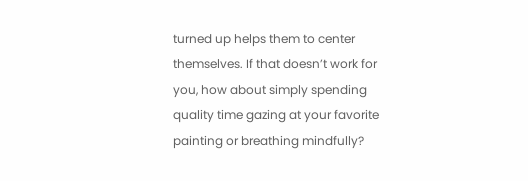turned up helps them to center themselves. If that doesn’t work for you, how about simply spending quality time gazing at your favorite painting or breathing mindfully?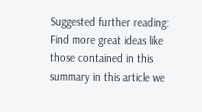Suggested further reading: Find more great ideas like those contained in this summary in this article we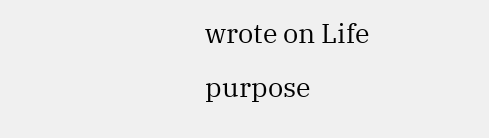wrote on Life purpose